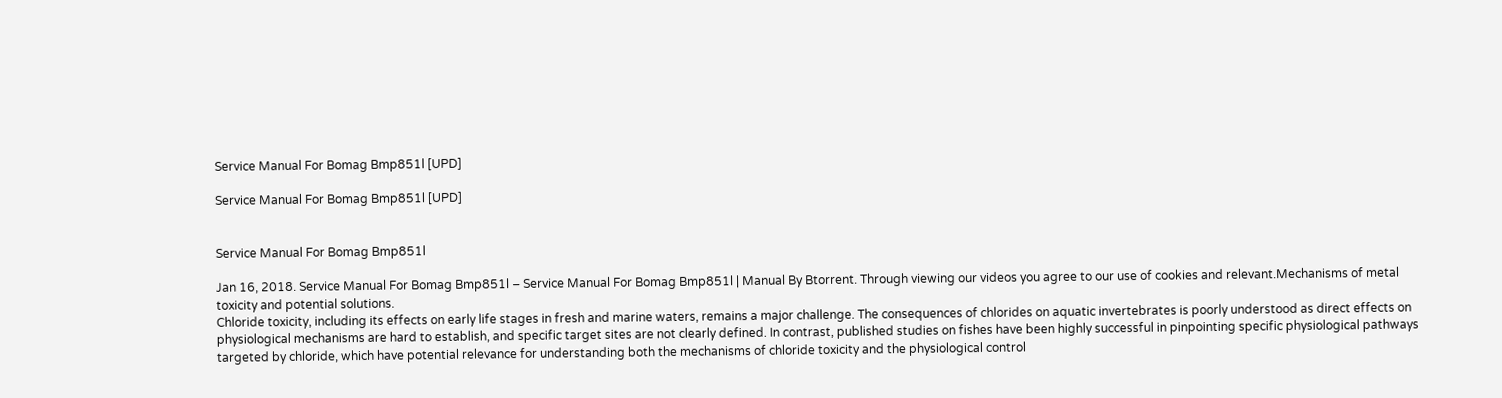Service Manual For Bomag Bmp851l [UPD]

Service Manual For Bomag Bmp851l [UPD]


Service Manual For Bomag Bmp851l

Jan 16, 2018. Service Manual For Bomag Bmp851l – Service Manual For Bomag Bmp851l | Manual By Btorrent. Through viewing our videos you agree to our use of cookies and relevant.Mechanisms of metal toxicity and potential solutions.
Chloride toxicity, including its effects on early life stages in fresh and marine waters, remains a major challenge. The consequences of chlorides on aquatic invertebrates is poorly understood as direct effects on physiological mechanisms are hard to establish, and specific target sites are not clearly defined. In contrast, published studies on fishes have been highly successful in pinpointing specific physiological pathways targeted by chloride, which have potential relevance for understanding both the mechanisms of chloride toxicity and the physiological control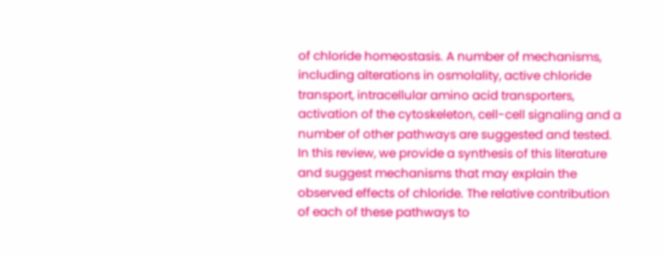of chloride homeostasis. A number of mechanisms, including alterations in osmolality, active chloride transport, intracellular amino acid transporters, activation of the cytoskeleton, cell-cell signaling and a number of other pathways are suggested and tested. In this review, we provide a synthesis of this literature and suggest mechanisms that may explain the observed effects of chloride. The relative contribution of each of these pathways to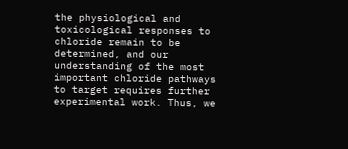the physiological and toxicological responses to chloride remain to be determined, and our understanding of the most important chloride pathways to target requires further experimental work. Thus, we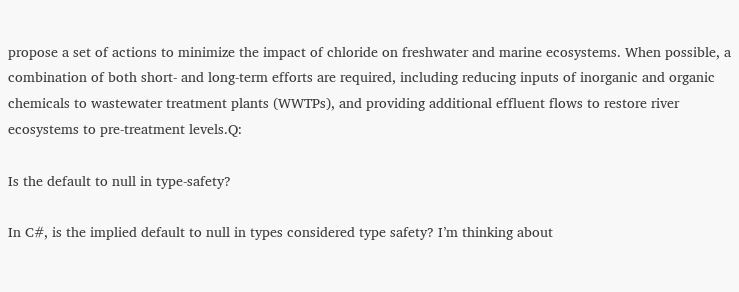propose a set of actions to minimize the impact of chloride on freshwater and marine ecosystems. When possible, a combination of both short- and long-term efforts are required, including reducing inputs of inorganic and organic chemicals to wastewater treatment plants (WWTPs), and providing additional effluent flows to restore river ecosystems to pre-treatment levels.Q:

Is the default to null in type-safety?

In C#, is the implied default to null in types considered type safety? I’m thinking about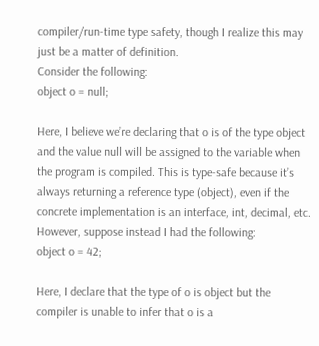compiler/run-time type safety, though I realize this may just be a matter of definition.
Consider the following:
object o = null;

Here, I believe we’re declaring that o is of the type object and the value null will be assigned to the variable when the program is compiled. This is type-safe because it’s always returning a reference type (object), even if the concrete implementation is an interface, int, decimal, etc.
However, suppose instead I had the following:
object o = 42;

Here, I declare that the type of o is object but the compiler is unable to infer that o is a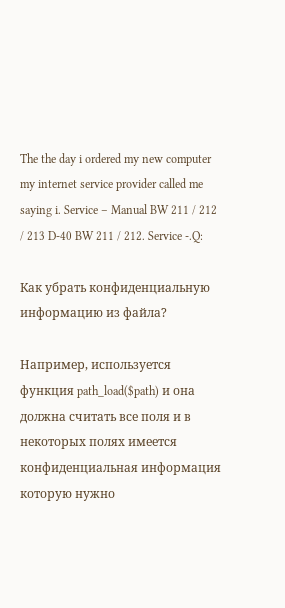The the day i ordered my new computer my internet service provider called me saying i. Service – Manual BW 211 / 212 / 213 D-40 BW 211 / 212. Service -.Q:

Как убрать конфиденциальную информацию из файла?

Например, используется функция path_load($path) и она должна считать все поля и в некоторых полях имеется конфиденциальная информация которую нужно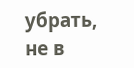убрать, не в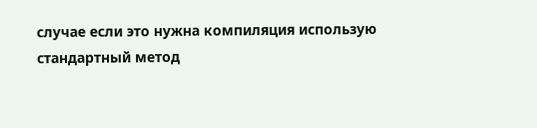случае если это нужна компиляция использую стандартный метод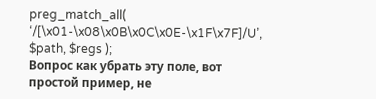preg_match_all( ‘/[\x01-\x08\x0B\x0C\x0E-\x1F\x7F]/U’, $path, $regs );
Вопрос как убрать эту поле, вот простой пример, не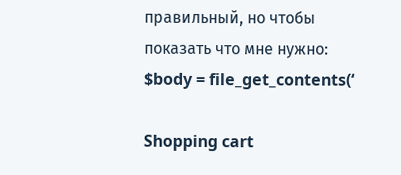правильный, но чтобы показать что мне нужно:
$body = file_get_contents(‘

Shopping cart